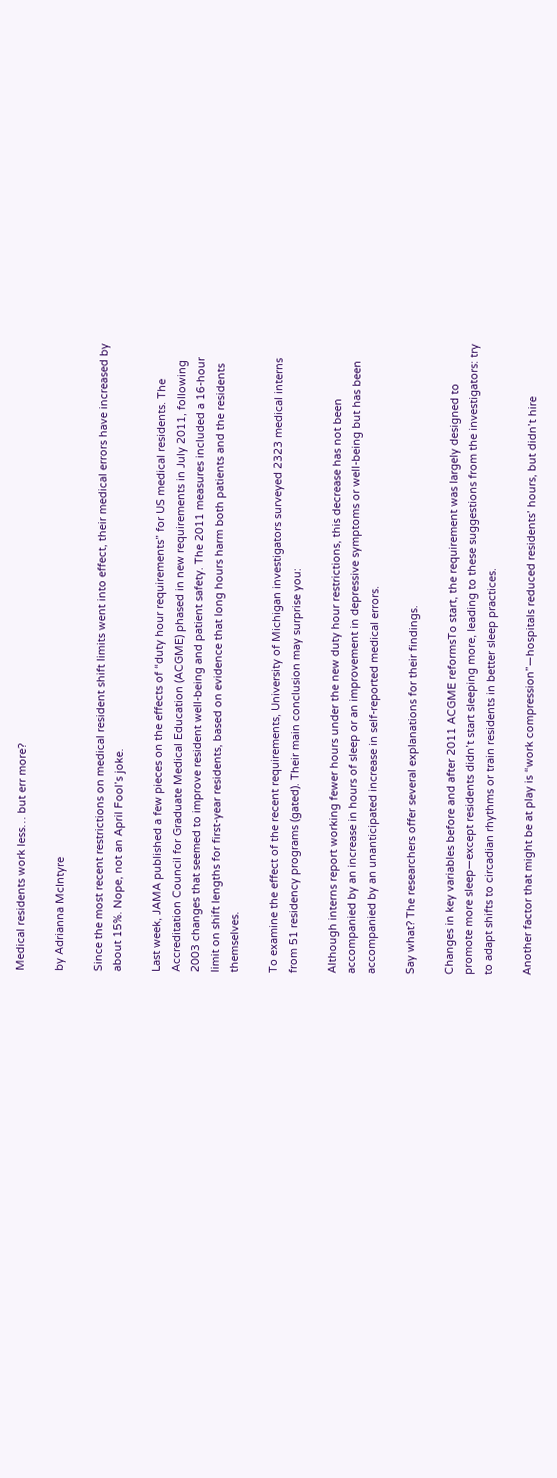Medical residents work less… but err more?

by Adrianna McIntyre

Since the most recent restrictions on medical resident shift limits went into effect, their medical errors have increased by about 15%. Nope, not an April Fool’s joke.

Last week, JAMA published a few pieces on the effects of “duty hour requirements” for US medical residents. The Accreditation Council for Graduate Medical Education (ACGME) phased in new requirements in July 2011, following 2003 changes that seemed to improve resident well-being and patient safety. The 2011 measures included a 16-hour limit on shift lengths for first-year residents, based on evidence that long hours harm both patients and the residents themselves.

To examine the effect of the recent requirements, University of Michigan investigators surveyed 2323 medical interns from 51 residency programs (gated). Their main conclusion may surprise you:

Although interns report working fewer hours under the new duty hour restrictions, this decrease has not been accompanied by an increase in hours of sleep or an improvement in depressive symptoms or well-being but has been accompanied by an unanticipated increase in self-reported medical errors.

Say what? The researchers offer several explanations for their findings.

Changes in key variables before and after 2011 ACGME reformsTo start, the requirement was largely designed to promote more sleep—except residents didn’t start sleeping more, leading to these suggestions from the investigators: try to adapt shifts to circadian rhythms or train residents in better sleep practices.

Another factor that might be at play is “work compression”—hospitals reduced residents’ hours, but didn’t hire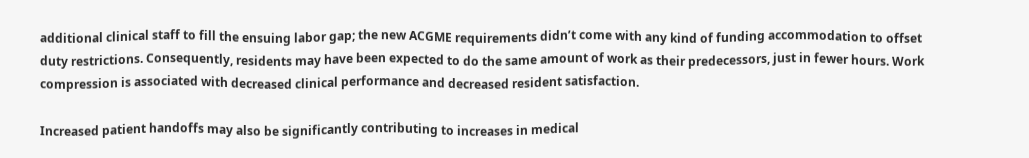additional clinical staff to fill the ensuing labor gap; the new ACGME requirements didn’t come with any kind of funding accommodation to offset duty restrictions. Consequently, residents may have been expected to do the same amount of work as their predecessors, just in fewer hours. Work compression is associated with decreased clinical performance and decreased resident satisfaction.

Increased patient handoffs may also be significantly contributing to increases in medical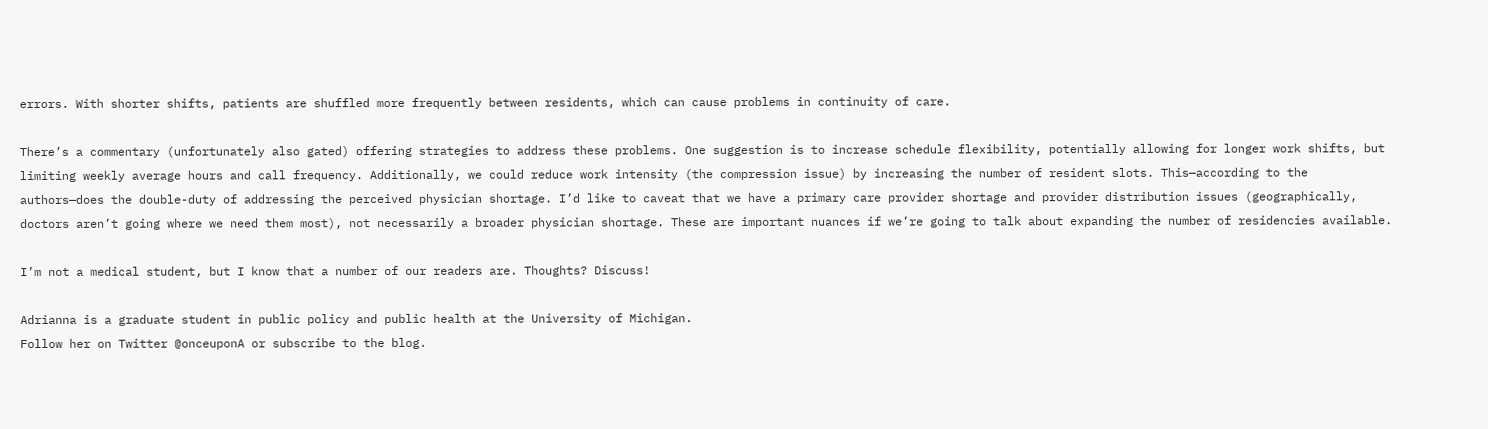errors. With shorter shifts, patients are shuffled more frequently between residents, which can cause problems in continuity of care.

There’s a commentary (unfortunately also gated) offering strategies to address these problems. One suggestion is to increase schedule flexibility, potentially allowing for longer work shifts, but limiting weekly average hours and call frequency. Additionally, we could reduce work intensity (the compression issue) by increasing the number of resident slots. This—according to the authors—does the double-duty of addressing the perceived physician shortage. I’d like to caveat that we have a primary care provider shortage and provider distribution issues (geographically, doctors aren’t going where we need them most), not necessarily a broader physician shortage. These are important nuances if we’re going to talk about expanding the number of residencies available.

I’m not a medical student, but I know that a number of our readers are. Thoughts? Discuss!

Adrianna is a graduate student in public policy and public health at the University of Michigan.
Follow her on Twitter @onceuponA or subscribe to the blog.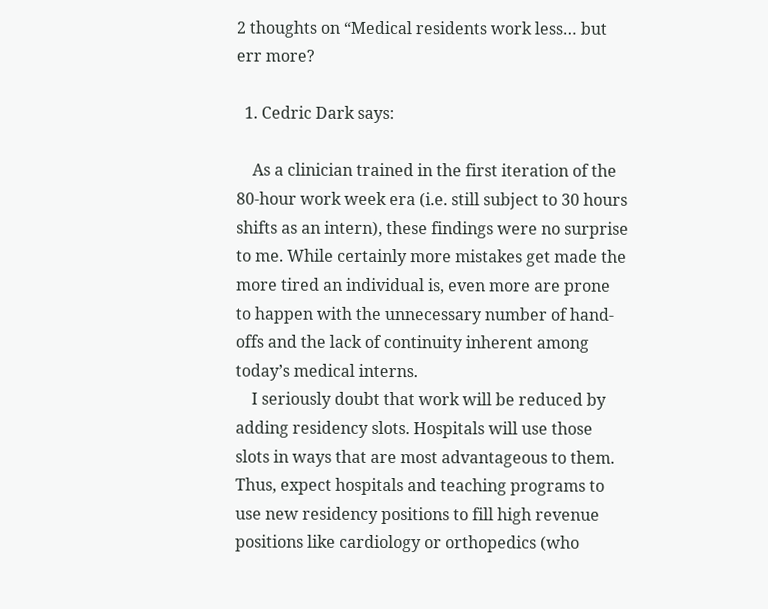2 thoughts on “Medical residents work less… but err more?

  1. Cedric Dark says:

    As a clinician trained in the first iteration of the 80-hour work week era (i.e. still subject to 30 hours shifts as an intern), these findings were no surprise to me. While certainly more mistakes get made the more tired an individual is, even more are prone to happen with the unnecessary number of hand-offs and the lack of continuity inherent among today’s medical interns.
    I seriously doubt that work will be reduced by adding residency slots. Hospitals will use those slots in ways that are most advantageous to them. Thus, expect hospitals and teaching programs to use new residency positions to fill high revenue positions like cardiology or orthopedics (who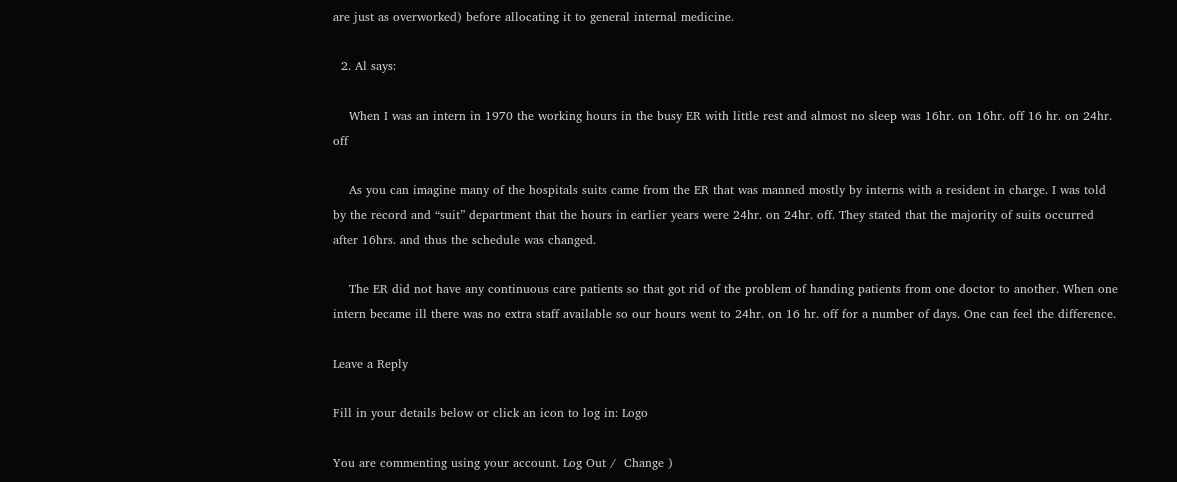are just as overworked) before allocating it to general internal medicine.

  2. Al says:

    When I was an intern in 1970 the working hours in the busy ER with little rest and almost no sleep was 16hr. on 16hr. off 16 hr. on 24hr. off

    As you can imagine many of the hospitals suits came from the ER that was manned mostly by interns with a resident in charge. I was told by the record and “suit” department that the hours in earlier years were 24hr. on 24hr. off. They stated that the majority of suits occurred after 16hrs. and thus the schedule was changed.

    The ER did not have any continuous care patients so that got rid of the problem of handing patients from one doctor to another. When one intern became ill there was no extra staff available so our hours went to 24hr. on 16 hr. off for a number of days. One can feel the difference.

Leave a Reply

Fill in your details below or click an icon to log in: Logo

You are commenting using your account. Log Out /  Change )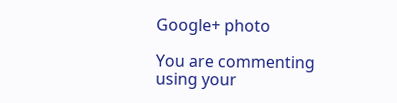Google+ photo

You are commenting using your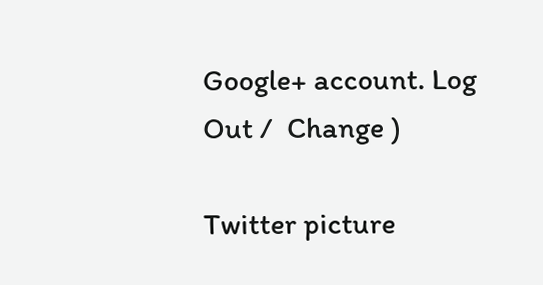Google+ account. Log Out /  Change )

Twitter picture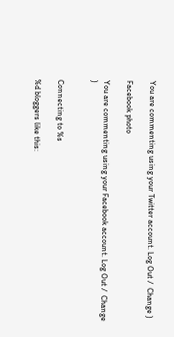You are commenting using your Twitter account. Log Out /  Change )

Facebook photo

You are commenting using your Facebook account. Log Out /  Change )


Connecting to %s

%d bloggers like this: